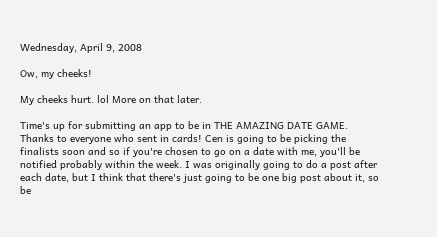Wednesday, April 9, 2008

Ow, my cheeks!

My cheeks hurt. lol More on that later.

Time's up for submitting an app to be in THE AMAZING DATE GAME. Thanks to everyone who sent in cards! Cen is going to be picking the finalists soon and so if you're chosen to go on a date with me, you'll be notified probably within the week. I was originally going to do a post after each date, but I think that there's just going to be one big post about it, so be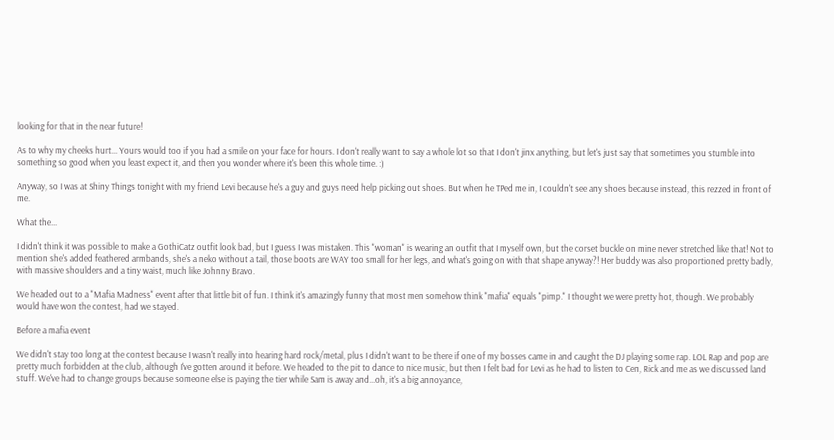looking for that in the near future!

As to why my cheeks hurt... Yours would too if you had a smile on your face for hours. I don't really want to say a whole lot so that I don't jinx anything, but let's just say that sometimes you stumble into something so good when you least expect it, and then you wonder where it's been this whole time. :)

Anyway, so I was at Shiny Things tonight with my friend Levi because he's a guy and guys need help picking out shoes. But when he TPed me in, I couldn't see any shoes because instead, this rezzed in front of me.

What the...

I didn't think it was possible to make a GothiCatz outfit look bad, but I guess I was mistaken. This "woman" is wearing an outfit that I myself own, but the corset buckle on mine never stretched like that! Not to mention she's added feathered armbands, she's a neko without a tail, those boots are WAY too small for her legs, and what's going on with that shape anyway?! Her buddy was also proportioned pretty badly, with massive shoulders and a tiny waist, much like Johnny Bravo.

We headed out to a "Mafia Madness" event after that little bit of fun. I think it's amazingly funny that most men somehow think "mafia" equals "pimp." I thought we were pretty hot, though. We probably would have won the contest, had we stayed.

Before a mafia event

We didn't stay too long at the contest because I wasn't really into hearing hard rock/metal, plus I didn't want to be there if one of my bosses came in and caught the DJ playing some rap. LOL Rap and pop are pretty much forbidden at the club, although I've gotten around it before. We headed to the pit to dance to nice music, but then I felt bad for Levi as he had to listen to Cen, Rick and me as we discussed land stuff. We've had to change groups because someone else is paying the tier while Sam is away and...oh, it's a big annoyance,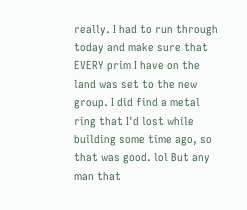really. I had to run through today and make sure that EVERY prim I have on the land was set to the new group. I did find a metal ring that I'd lost while building some time ago, so that was good. lol But any man that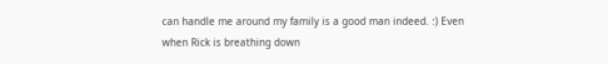can handle me around my family is a good man indeed. :) Even when Rick is breathing down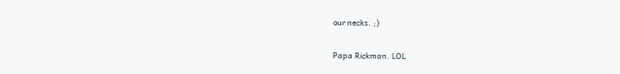our necks. ;)

Papa Rickman. LOL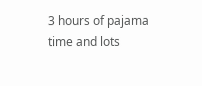3 hours of pajama time and lots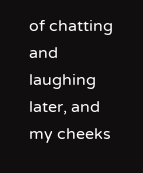of chatting and laughing later, and my cheeks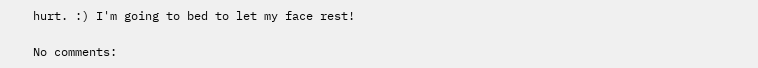hurt. :) I'm going to bed to let my face rest!

No comments: